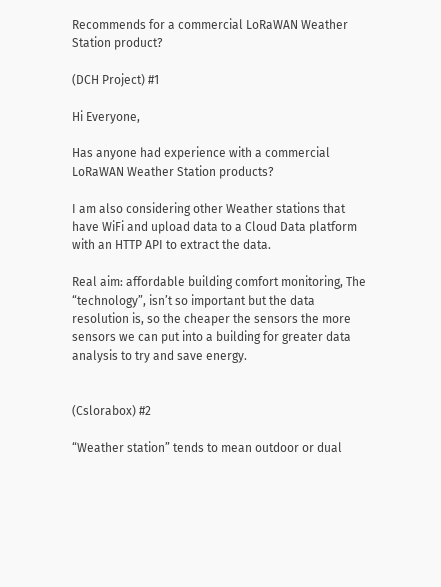Recommends for a commercial LoRaWAN Weather Station product?

(DCH Project) #1

Hi Everyone,

Has anyone had experience with a commercial LoRaWAN Weather Station products?

I am also considering other Weather stations that have WiFi and upload data to a Cloud Data platform with an HTTP API to extract the data.

Real aim: affordable building comfort monitoring, The “technology”, isn’t so important but the data resolution is, so the cheaper the sensors the more sensors we can put into a building for greater data analysis to try and save energy.


(Cslorabox) #2

“Weather station” tends to mean outdoor or dual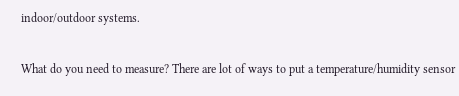indoor/outdoor systems.

What do you need to measure? There are lot of ways to put a temperature/humidity sensor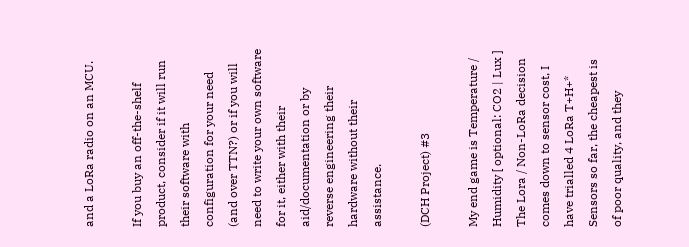and a LoRa radio on an MCU.

If you buy an off-the-shelf product, consider if it will run their software with configuration for your need (and over TTN?) or if you will need to write your own software for it, either with their aid/documentation or by reverse engineering their hardware without their assistance.

(DCH Project) #3

My end game is Temperature / Humidity [ optional: CO2 | Lux ]
The Lora / Non-LoRa decision comes down to sensor cost, I have trialled 4 LoRa T+H+* Sensors so far, the cheapest is of poor quality, and they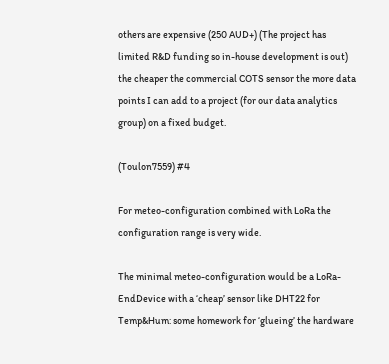others are expensive (250 AUD+) (The project has limited R&D funding so in-house development is out) the cheaper the commercial COTS sensor the more data points I can add to a project (for our data analytics group) on a fixed budget.

(Toulon7559) #4

For meteo-configuration combined with LoRa the configuration range is very wide.

The minimal meteo-configuration would be a LoRa-EndDevice with a ‘cheap’ sensor like DHT22 for Temp&Hum: some homework for ‘glueing’ the hardware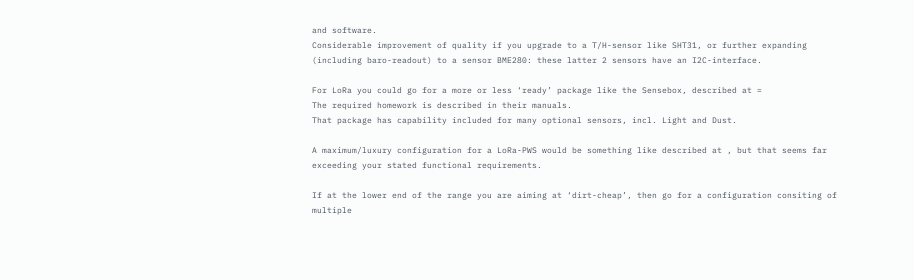and software.
Considerable improvement of quality if you upgrade to a T/H-sensor like SHT31, or further expanding (including baro-readout) to a sensor BME280: these latter 2 sensors have an I2C-interface.

For LoRa you could go for a more or less ‘ready’ package like the Sensebox, described at =
The required homework is described in their manuals.
That package has capability included for many optional sensors, incl. Light and Dust.

A maximum/luxury configuration for a LoRa-PWS would be something like described at , but that seems far exceeding your stated functional requirements.

If at the lower end of the range you are aiming at ‘dirt-cheap’, then go for a configuration consiting of multiple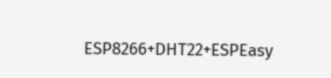ESP8266+DHT22+ESPEasy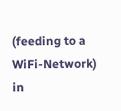(feeding to a WiFi-Network) in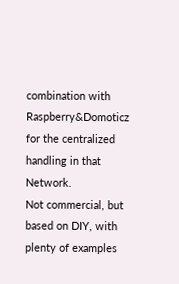combination with Raspberry&Domoticz for the centralized handling in that Network.
Not commercial, but based on DIY, with plenty of examples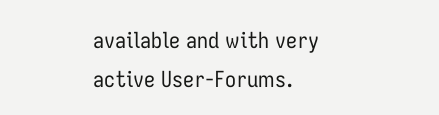available and with very active User-Forums.